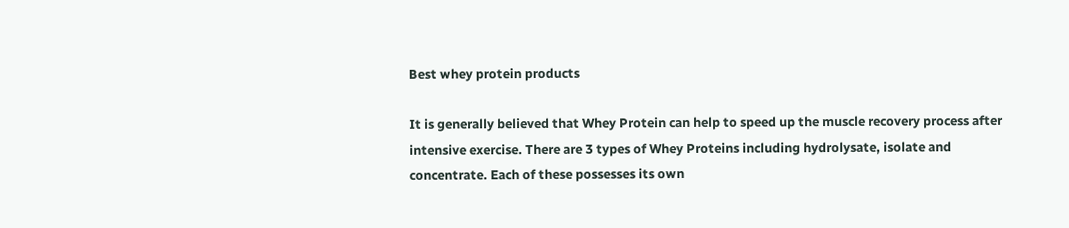Best whey protein products

It is generally believed that Whey Protein can help to speed up the muscle recovery process after intensive exercise. There are 3 types of Whey Proteins including hydrolysate, isolate and concentrate. Each of these possesses its own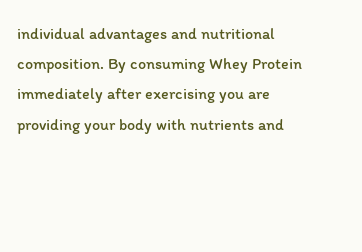individual advantages and nutritional composition. By consuming Whey Protein immediately after exercising you are providing your body with nutrients and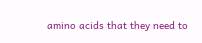amino acids that they need to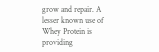grow and repair. A lesser known use of Whey Protein is providing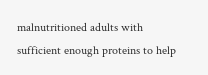malnutritioned adults with sufficient enough proteins to help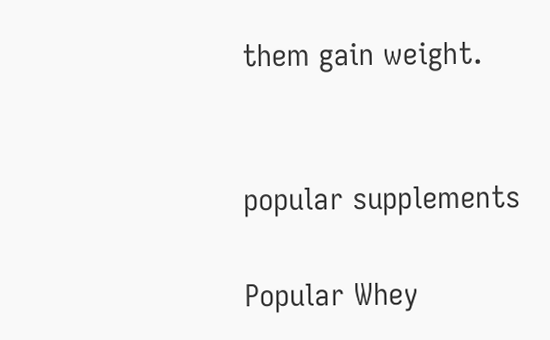them gain weight.


popular supplements

Popular Whey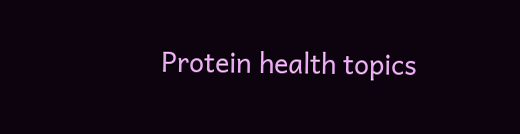Protein health topics